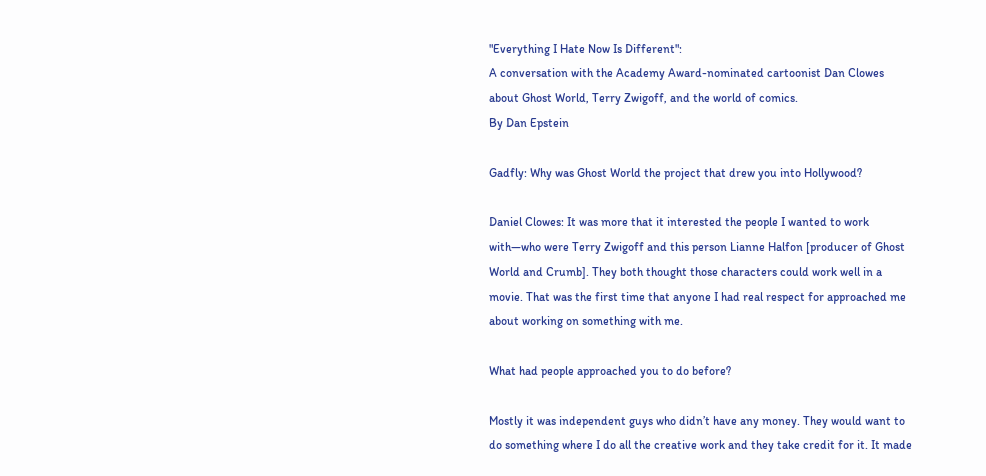"Everything I Hate Now Is Different":
A conversation with the Academy Award-nominated cartoonist Dan Clowes about Ghost World, Terry Zwigoff, and the world of comics.
By Dan Epstein

Gadfly: Why was Ghost World the project that drew you into Hollywood?

Daniel Clowes: It was more that it interested the people I wanted to work with—who were Terry Zwigoff and this person Lianne Halfon [producer of Ghost World and Crumb]. They both thought those characters could work well in a movie. That was the first time that anyone I had real respect for approached me about working on something with me.

What had people approached you to do before?

Mostly it was independent guys who didn’t have any money. They would want to do something where I do all the creative work and they take credit for it. It made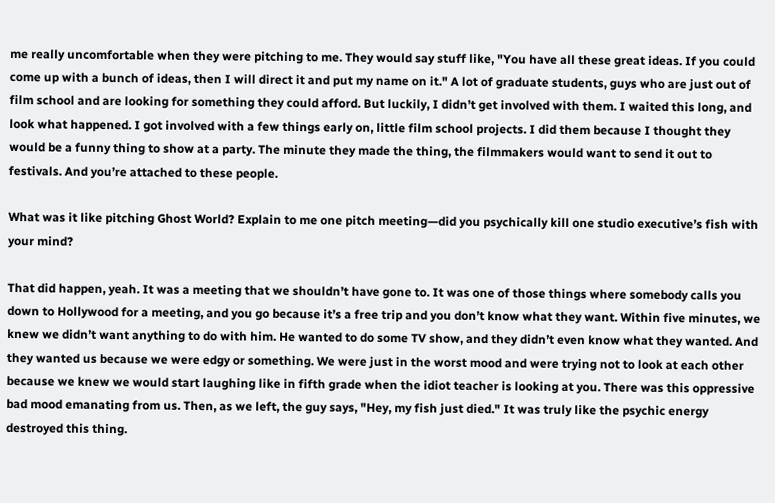me really uncomfortable when they were pitching to me. They would say stuff like, "You have all these great ideas. If you could come up with a bunch of ideas, then I will direct it and put my name on it." A lot of graduate students, guys who are just out of film school and are looking for something they could afford. But luckily, I didn’t get involved with them. I waited this long, and look what happened. I got involved with a few things early on, little film school projects. I did them because I thought they would be a funny thing to show at a party. The minute they made the thing, the filmmakers would want to send it out to festivals. And you’re attached to these people.

What was it like pitching Ghost World? Explain to me one pitch meeting—did you psychically kill one studio executive’s fish with your mind?

That did happen, yeah. It was a meeting that we shouldn’t have gone to. It was one of those things where somebody calls you down to Hollywood for a meeting, and you go because it’s a free trip and you don’t know what they want. Within five minutes, we knew we didn’t want anything to do with him. He wanted to do some TV show, and they didn’t even know what they wanted. And they wanted us because we were edgy or something. We were just in the worst mood and were trying not to look at each other because we knew we would start laughing like in fifth grade when the idiot teacher is looking at you. There was this oppressive bad mood emanating from us. Then, as we left, the guy says, "Hey, my fish just died." It was truly like the psychic energy destroyed this thing.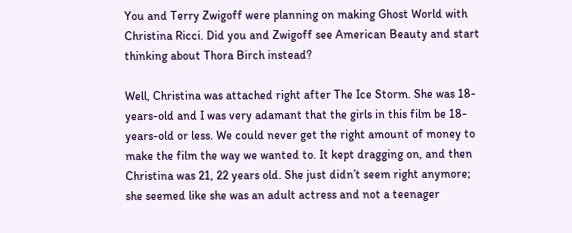You and Terry Zwigoff were planning on making Ghost World with Christina Ricci. Did you and Zwigoff see American Beauty and start thinking about Thora Birch instead?

Well, Christina was attached right after The Ice Storm. She was 18-years-old and I was very adamant that the girls in this film be 18-years-old or less. We could never get the right amount of money to make the film the way we wanted to. It kept dragging on, and then Christina was 21, 22 years old. She just didn’t seem right anymore; she seemed like she was an adult actress and not a teenager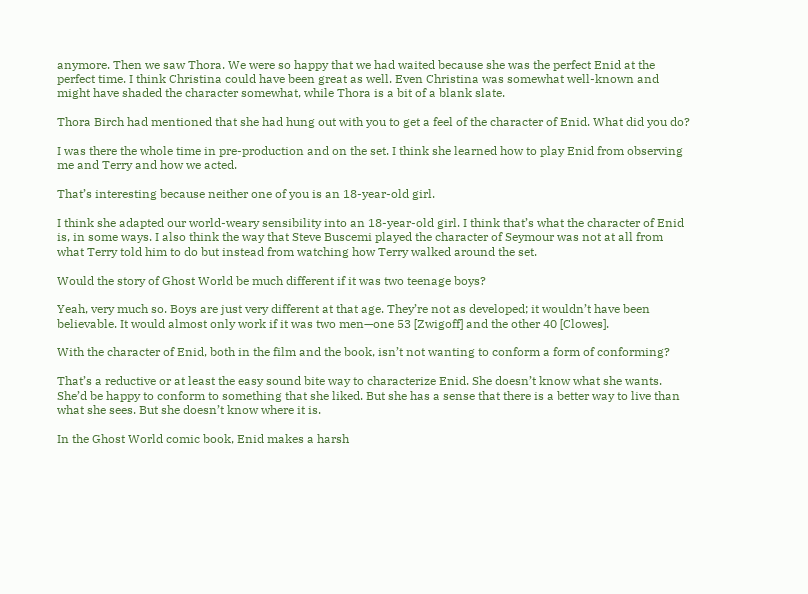anymore. Then we saw Thora. We were so happy that we had waited because she was the perfect Enid at the perfect time. I think Christina could have been great as well. Even Christina was somewhat well-known and might have shaded the character somewhat, while Thora is a bit of a blank slate.

Thora Birch had mentioned that she had hung out with you to get a feel of the character of Enid. What did you do?

I was there the whole time in pre-production and on the set. I think she learned how to play Enid from observing me and Terry and how we acted.

That’s interesting because neither one of you is an 18-year-old girl.

I think she adapted our world-weary sensibility into an 18-year-old girl. I think that’s what the character of Enid is, in some ways. I also think the way that Steve Buscemi played the character of Seymour was not at all from what Terry told him to do but instead from watching how Terry walked around the set.

Would the story of Ghost World be much different if it was two teenage boys?

Yeah, very much so. Boys are just very different at that age. They’re not as developed; it wouldn’t have been believable. It would almost only work if it was two men—one 53 [Zwigoff] and the other 40 [Clowes].

With the character of Enid, both in the film and the book, isn’t not wanting to conform a form of conforming?

That’s a reductive or at least the easy sound bite way to characterize Enid. She doesn’t know what she wants. She’d be happy to conform to something that she liked. But she has a sense that there is a better way to live than what she sees. But she doesn’t know where it is.

In the Ghost World comic book, Enid makes a harsh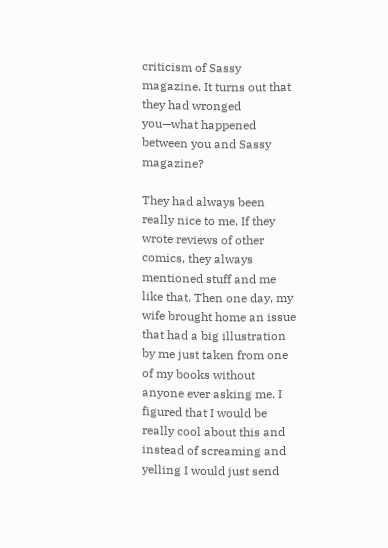criticism of Sassy magazine. It turns out that they had wronged you—what happened between you and Sassy magazine?

They had always been really nice to me. If they wrote reviews of other comics, they always mentioned stuff and me like that. Then one day, my wife brought home an issue that had a big illustration by me just taken from one of my books without anyone ever asking me. I figured that I would be really cool about this and instead of screaming and yelling I would just send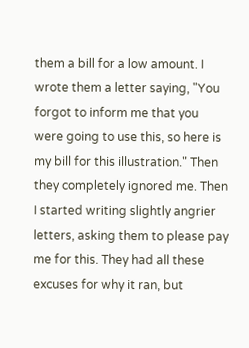them a bill for a low amount. I wrote them a letter saying, "You forgot to inform me that you were going to use this, so here is my bill for this illustration." Then they completely ignored me. Then I started writing slightly angrier letters, asking them to please pay me for this. They had all these excuses for why it ran, but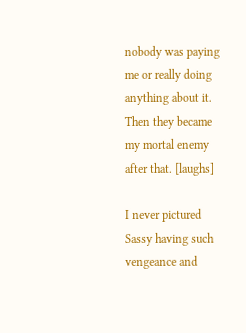nobody was paying me or really doing anything about it. Then they became my mortal enemy after that. [laughs]

I never pictured Sassy having such vengeance and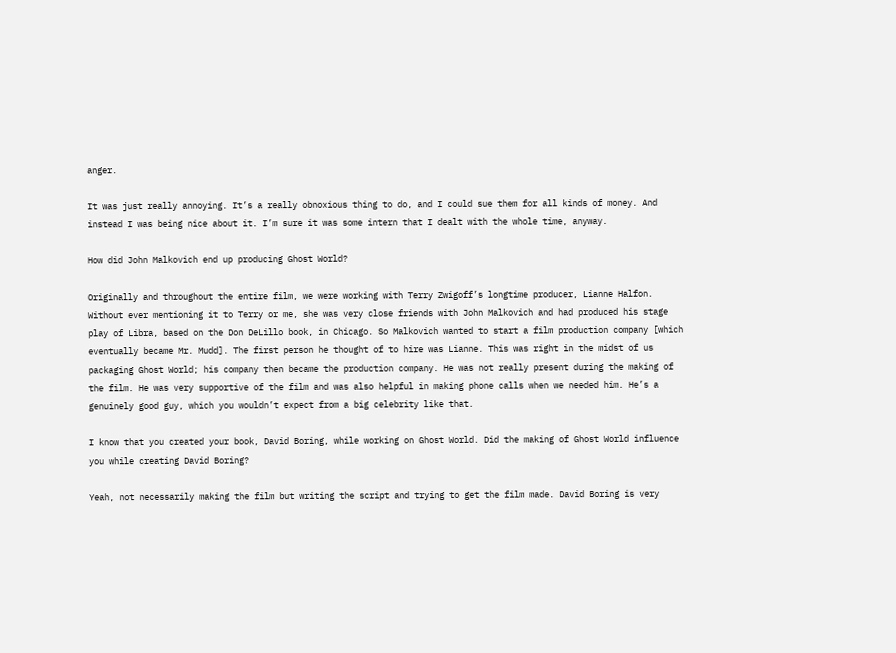anger.

It was just really annoying. It’s a really obnoxious thing to do, and I could sue them for all kinds of money. And instead I was being nice about it. I’m sure it was some intern that I dealt with the whole time, anyway.

How did John Malkovich end up producing Ghost World?

Originally and throughout the entire film, we were working with Terry Zwigoff’s longtime producer, Lianne Halfon. Without ever mentioning it to Terry or me, she was very close friends with John Malkovich and had produced his stage play of Libra, based on the Don DeLillo book, in Chicago. So Malkovich wanted to start a film production company [which eventually became Mr. Mudd]. The first person he thought of to hire was Lianne. This was right in the midst of us packaging Ghost World; his company then became the production company. He was not really present during the making of the film. He was very supportive of the film and was also helpful in making phone calls when we needed him. He’s a genuinely good guy, which you wouldn’t expect from a big celebrity like that.

I know that you created your book, David Boring, while working on Ghost World. Did the making of Ghost World influence you while creating David Boring?

Yeah, not necessarily making the film but writing the script and trying to get the film made. David Boring is very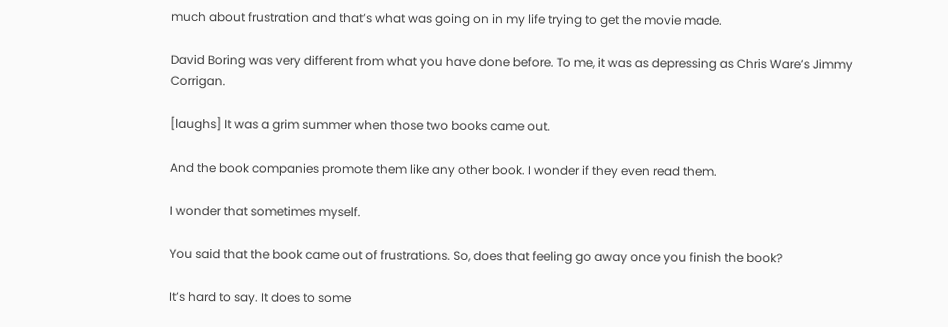much about frustration and that’s what was going on in my life trying to get the movie made.

David Boring was very different from what you have done before. To me, it was as depressing as Chris Ware’s Jimmy Corrigan.

[laughs] It was a grim summer when those two books came out.

And the book companies promote them like any other book. I wonder if they even read them.

I wonder that sometimes myself.

You said that the book came out of frustrations. So, does that feeling go away once you finish the book?

It’s hard to say. It does to some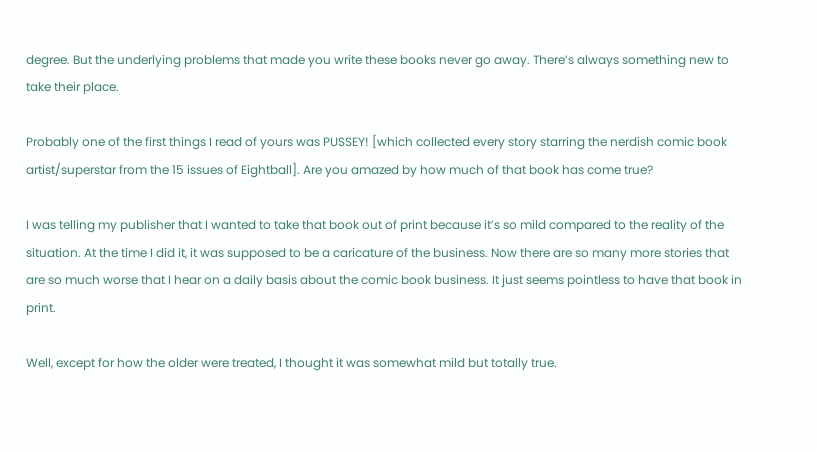degree. But the underlying problems that made you write these books never go away. There’s always something new to take their place.

Probably one of the first things I read of yours was PUSSEY! [which collected every story starring the nerdish comic book artist/superstar from the 15 issues of Eightball]. Are you amazed by how much of that book has come true?

I was telling my publisher that I wanted to take that book out of print because it’s so mild compared to the reality of the situation. At the time I did it, it was supposed to be a caricature of the business. Now there are so many more stories that are so much worse that I hear on a daily basis about the comic book business. It just seems pointless to have that book in print.

Well, except for how the older were treated, I thought it was somewhat mild but totally true.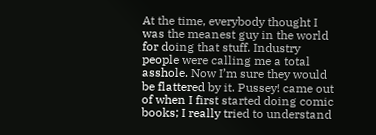At the time, everybody thought I was the meanest guy in the world for doing that stuff. Industry people were calling me a total asshole. Now I’m sure they would be flattered by it. Pussey! came out of when I first started doing comic books; I really tried to understand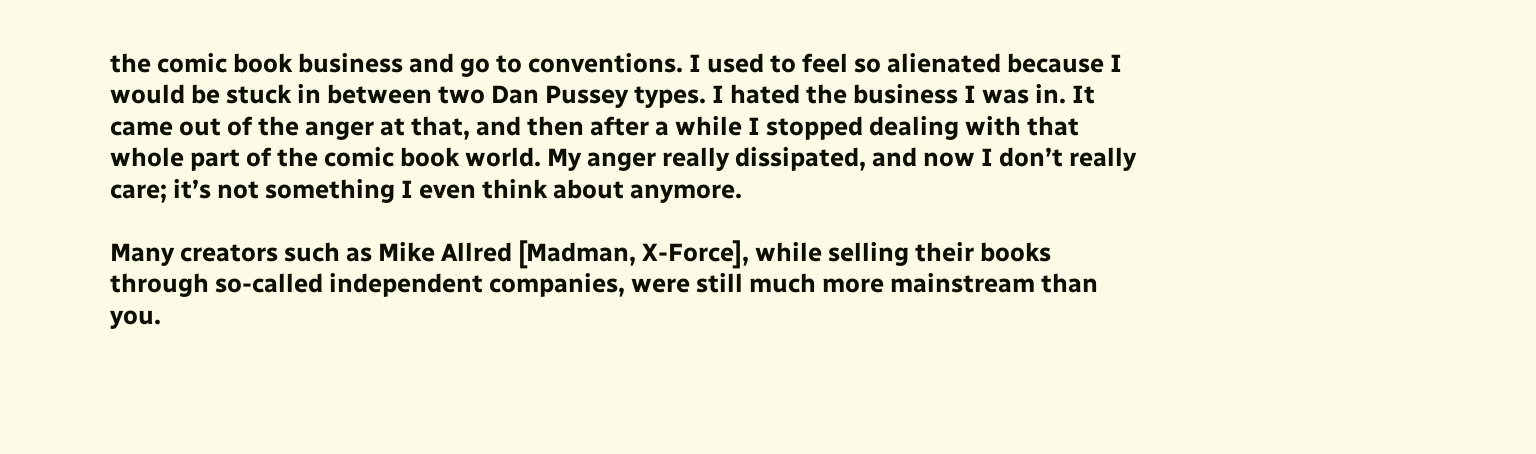the comic book business and go to conventions. I used to feel so alienated because I would be stuck in between two Dan Pussey types. I hated the business I was in. It came out of the anger at that, and then after a while I stopped dealing with that whole part of the comic book world. My anger really dissipated, and now I don’t really care; it’s not something I even think about anymore.

Many creators such as Mike Allred [Madman, X-Force], while selling their books through so-called independent companies, were still much more mainstream than you.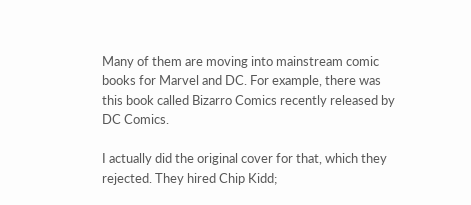Many of them are moving into mainstream comic books for Marvel and DC. For example, there was this book called Bizarro Comics recently released by DC Comics.

I actually did the original cover for that, which they rejected. They hired Chip Kidd;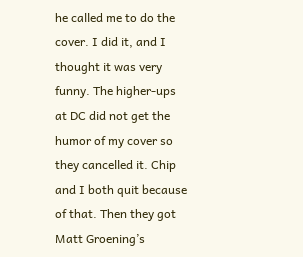he called me to do the cover. I did it, and I thought it was very funny. The higher-ups at DC did not get the humor of my cover so they cancelled it. Chip and I both quit because of that. Then they got Matt Groening’s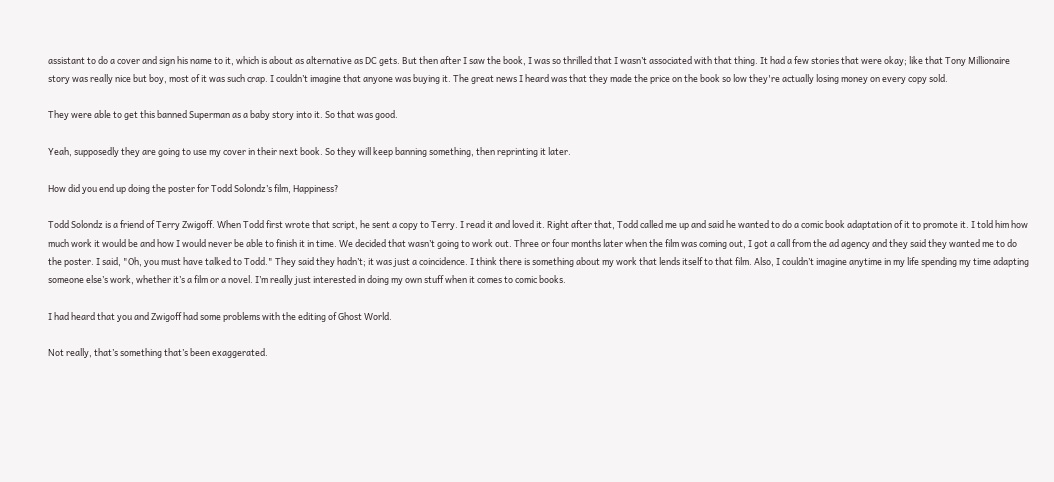assistant to do a cover and sign his name to it, which is about as alternative as DC gets. But then after I saw the book, I was so thrilled that I wasn’t associated with that thing. It had a few stories that were okay; like that Tony Millionaire story was really nice but boy, most of it was such crap. I couldn’t imagine that anyone was buying it. The great news I heard was that they made the price on the book so low they're actually losing money on every copy sold.

They were able to get this banned Superman as a baby story into it. So that was good.

Yeah, supposedly they are going to use my cover in their next book. So they will keep banning something, then reprinting it later.

How did you end up doing the poster for Todd Solondz’s film, Happiness?

Todd Solondz is a friend of Terry Zwigoff. When Todd first wrote that script, he sent a copy to Terry. I read it and loved it. Right after that, Todd called me up and said he wanted to do a comic book adaptation of it to promote it. I told him how much work it would be and how I would never be able to finish it in time. We decided that wasn’t going to work out. Three or four months later when the film was coming out, I got a call from the ad agency and they said they wanted me to do the poster. I said, "Oh, you must have talked to Todd." They said they hadn’t; it was just a coincidence. I think there is something about my work that lends itself to that film. Also, I couldn’t imagine anytime in my life spending my time adapting someone else’s work, whether it’s a film or a novel. I’m really just interested in doing my own stuff when it comes to comic books.

I had heard that you and Zwigoff had some problems with the editing of Ghost World.

Not really, that’s something that’s been exaggerated.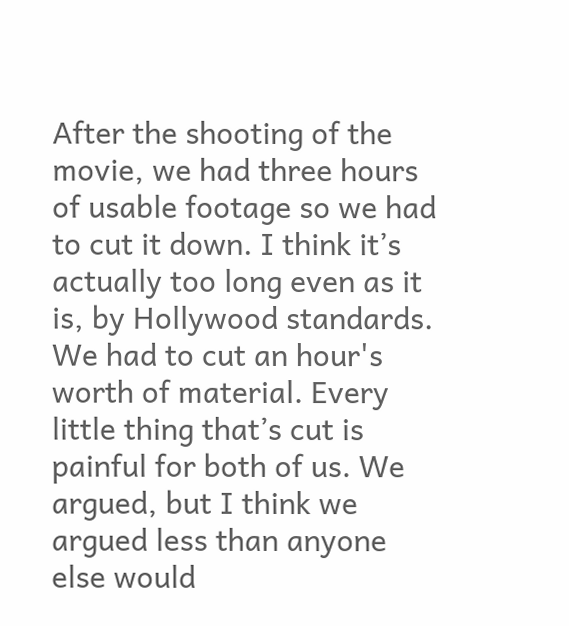After the shooting of the movie, we had three hours of usable footage so we had to cut it down. I think it’s actually too long even as it is, by Hollywood standards. We had to cut an hour's worth of material. Every little thing that’s cut is painful for both of us. We argued, but I think we argued less than anyone else would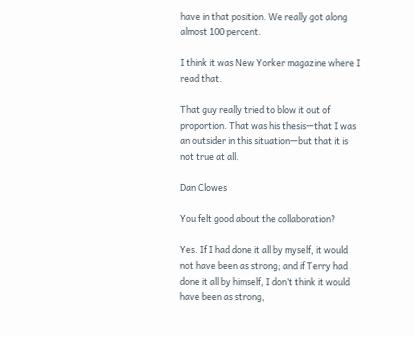have in that position. We really got along almost 100 percent.

I think it was New Yorker magazine where I read that.

That guy really tried to blow it out of proportion. That was his thesis—that I was an outsider in this situation—but that it is not true at all.

Dan Clowes

You felt good about the collaboration?

Yes. If I had done it all by myself, it would not have been as strong; and if Terry had done it all by himself, I don’t think it would have been as strong,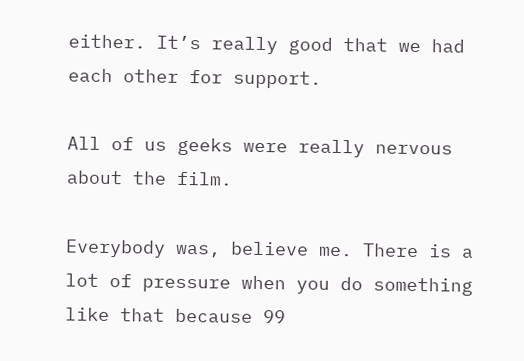either. It’s really good that we had each other for support.

All of us geeks were really nervous about the film.

Everybody was, believe me. There is a lot of pressure when you do something like that because 99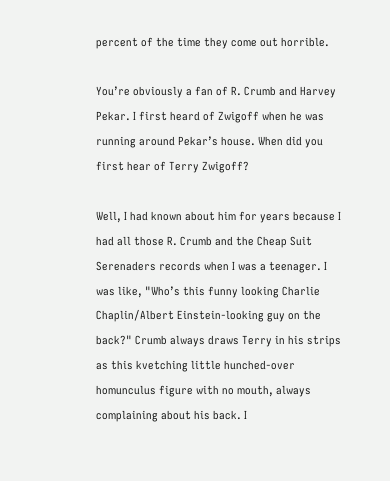percent of the time they come out horrible.

You’re obviously a fan of R. Crumb and Harvey Pekar. I first heard of Zwigoff when he was running around Pekar’s house. When did you first hear of Terry Zwigoff?

Well, I had known about him for years because I had all those R. Crumb and the Cheap Suit Serenaders records when I was a teenager. I was like, "Who’s this funny looking Charlie Chaplin/Albert Einstein-looking guy on the back?" Crumb always draws Terry in his strips as this kvetching little hunched-over homunculus figure with no mouth, always complaining about his back. I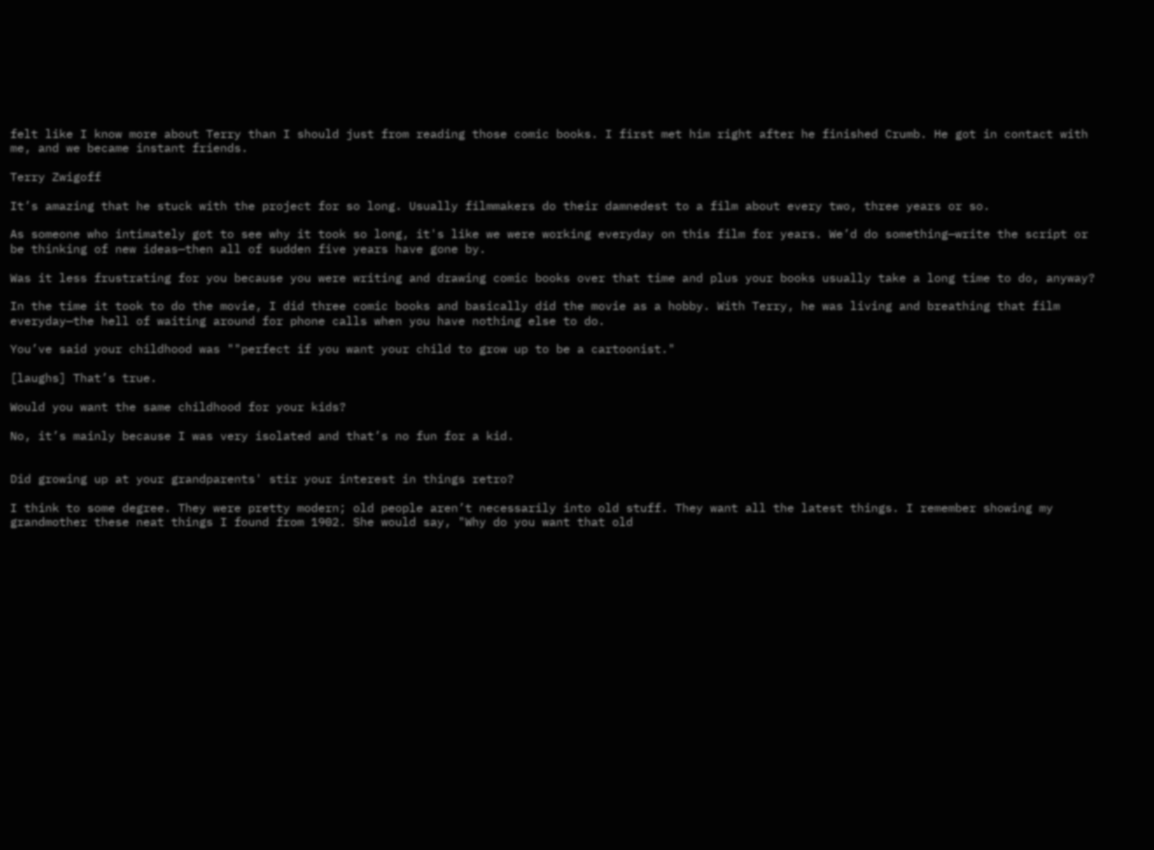felt like I know more about Terry than I should just from reading those comic books. I first met him right after he finished Crumb. He got in contact with me, and we became instant friends.

Terry Zwigoff

It’s amazing that he stuck with the project for so long. Usually filmmakers do their damnedest to a film about every two, three years or so.

As someone who intimately got to see why it took so long, it's like we were working everyday on this film for years. We’d do something—write the script or be thinking of new ideas—then all of sudden five years have gone by.

Was it less frustrating for you because you were writing and drawing comic books over that time and plus your books usually take a long time to do, anyway?

In the time it took to do the movie, I did three comic books and basically did the movie as a hobby. With Terry, he was living and breathing that film everyday—the hell of waiting around for phone calls when you have nothing else to do.

You’ve said your childhood was ""perfect if you want your child to grow up to be a cartoonist."

[laughs] That’s true.

Would you want the same childhood for your kids?

No, it’s mainly because I was very isolated and that’s no fun for a kid.


Did growing up at your grandparents' stir your interest in things retro?

I think to some degree. They were pretty modern; old people aren’t necessarily into old stuff. They want all the latest things. I remember showing my grandmother these neat things I found from 1902. She would say, "Why do you want that old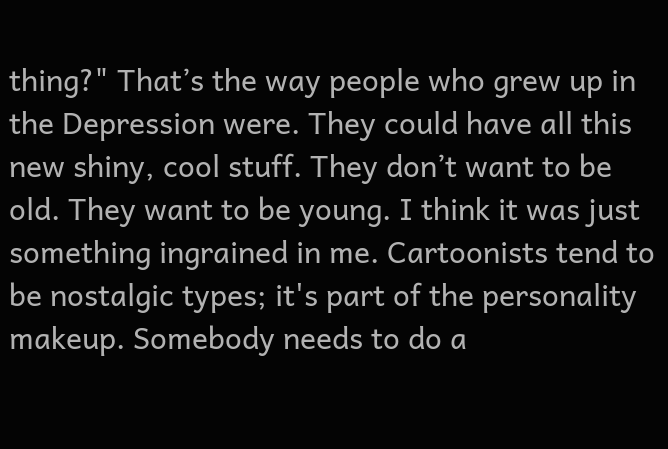thing?" That’s the way people who grew up in the Depression were. They could have all this new shiny, cool stuff. They don’t want to be old. They want to be young. I think it was just something ingrained in me. Cartoonists tend to be nostalgic types; it's part of the personality makeup. Somebody needs to do a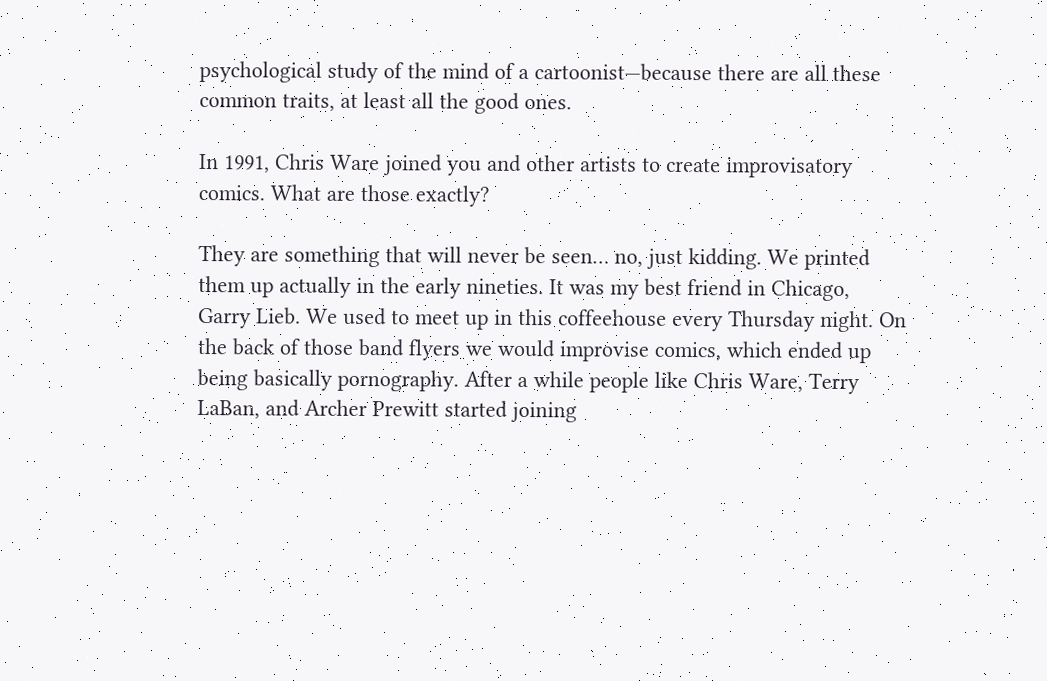psychological study of the mind of a cartoonist—because there are all these common traits, at least all the good ones.

In 1991, Chris Ware joined you and other artists to create improvisatory comics. What are those exactly?

They are something that will never be seen… no, just kidding. We printed them up actually in the early nineties. It was my best friend in Chicago, Garry Lieb. We used to meet up in this coffeehouse every Thursday night. On the back of those band flyers we would improvise comics, which ended up being basically pornography. After a while people like Chris Ware, Terry LaBan, and Archer Prewitt started joining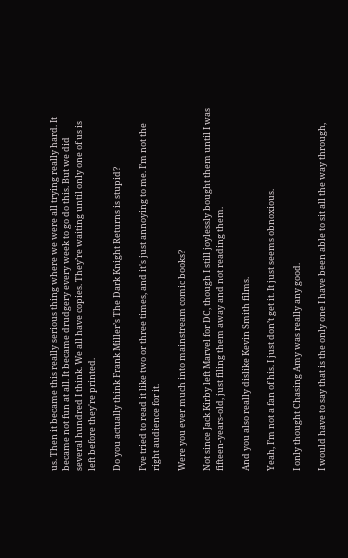us. Then it became this really serious thing where we were all trying really hard. It became not fun at all. It became drudgery every week to go do this. But we did several hundred I think. We all have copies. They’re waiting until only one of us is left before they're printed.

Do you actually think Frank Miller’s The Dark Knight Returns is stupid?

I’ve tried to read it like two or three times, and it's just annoying to me. I’m not the right audience for it.

Were you ever much into mainstream comic books?

Not since Jack Kirby left Marvel for DC, though I still joylessly bought them until I was fifteen-years-old, just filing them away and not reading them.

And you also really dislike Kevin Smith films.

Yeah, I’m not a fan of his. I just don’t get it. It just seems obnoxious.

I only thought Chasing Amy was really any good.

I would have to say that is the only one I have been able to sit all the way through,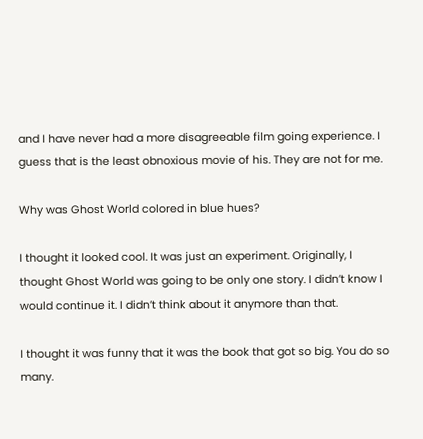and I have never had a more disagreeable film going experience. I guess that is the least obnoxious movie of his. They are not for me.

Why was Ghost World colored in blue hues?

I thought it looked cool. It was just an experiment. Originally, I thought Ghost World was going to be only one story. I didn’t know I would continue it. I didn’t think about it anymore than that.

I thought it was funny that it was the book that got so big. You do so many.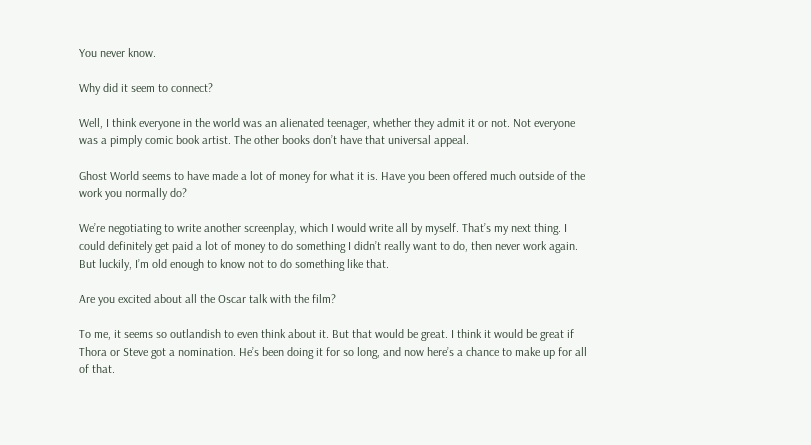You never know.

Why did it seem to connect?

Well, I think everyone in the world was an alienated teenager, whether they admit it or not. Not everyone was a pimply comic book artist. The other books don’t have that universal appeal.

Ghost World seems to have made a lot of money for what it is. Have you been offered much outside of the work you normally do?

We’re negotiating to write another screenplay, which I would write all by myself. That’s my next thing. I could definitely get paid a lot of money to do something I didn’t really want to do, then never work again. But luckily, I’m old enough to know not to do something like that.

Are you excited about all the Oscar talk with the film?

To me, it seems so outlandish to even think about it. But that would be great. I think it would be great if Thora or Steve got a nomination. He’s been doing it for so long, and now here’s a chance to make up for all of that.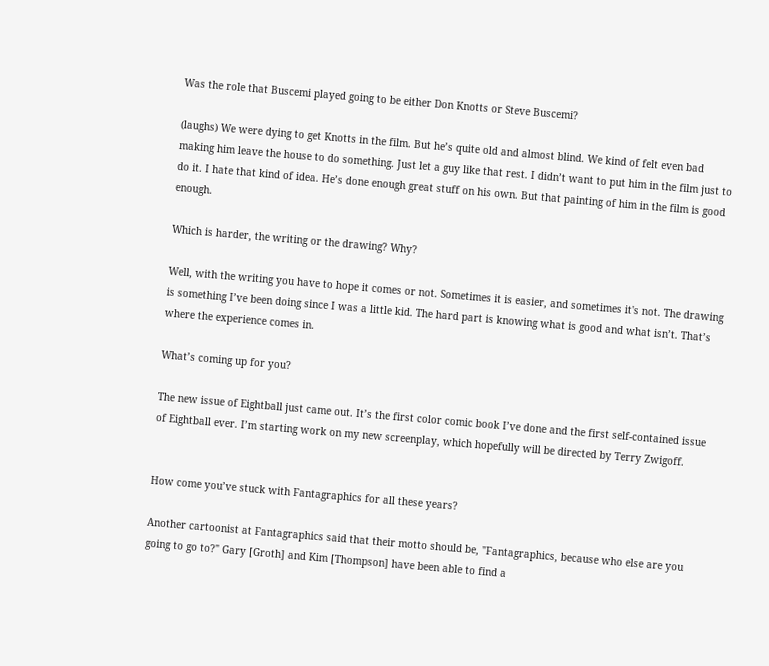Was the role that Buscemi played going to be either Don Knotts or Steve Buscemi?

(laughs) We were dying to get Knotts in the film. But he’s quite old and almost blind. We kind of felt even bad making him leave the house to do something. Just let a guy like that rest. I didn’t want to put him in the film just to do it. I hate that kind of idea. He’s done enough great stuff on his own. But that painting of him in the film is good enough.

Which is harder, the writing or the drawing? Why?

Well, with the writing you have to hope it comes or not. Sometimes it is easier, and sometimes it's not. The drawing is something I’ve been doing since I was a little kid. The hard part is knowing what is good and what isn’t. That’s where the experience comes in.

What’s coming up for you?

The new issue of Eightball just came out. It’s the first color comic book I’ve done and the first self-contained issue of Eightball ever. I’m starting work on my new screenplay, which hopefully will be directed by Terry Zwigoff.


How come you’ve stuck with Fantagraphics for all these years?

Another cartoonist at Fantagraphics said that their motto should be, "Fantagraphics, because who else are you going to go to?" Gary [Groth] and Kim [Thompson] have been able to find a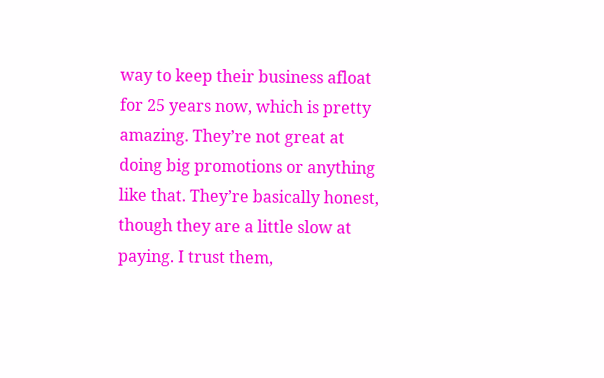way to keep their business afloat for 25 years now, which is pretty amazing. They’re not great at doing big promotions or anything like that. They’re basically honest, though they are a little slow at paying. I trust them,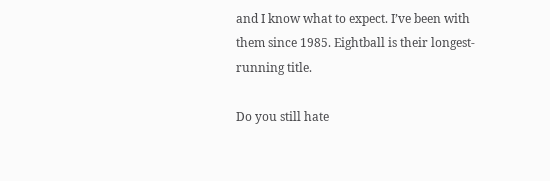and I know what to expect. I’ve been with them since 1985. Eightball is their longest-running title.

Do you still hate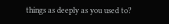things as deeply as you used to?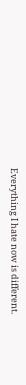Everything I hate now is different.